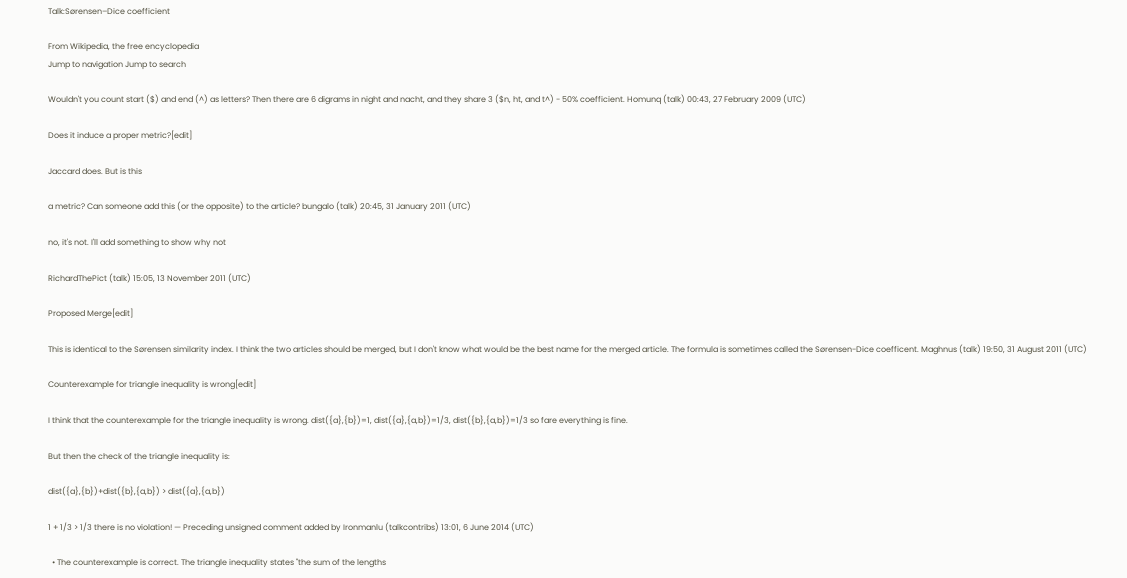Talk:Sørensen–Dice coefficient

From Wikipedia, the free encyclopedia
Jump to navigation Jump to search

Wouldn't you count start ($) and end (^) as letters? Then there are 6 digrams in night and nacht, and they share 3 ($n, ht, and t^) - 50% coefficient. Homunq (talk) 00:43, 27 February 2009 (UTC)

Does it induce a proper metric?[edit]

Jaccard does. But is this

a metric? Can someone add this (or the opposite) to the article? bungalo (talk) 20:45, 31 January 2011 (UTC)

no, it's not. I'll add something to show why not

RichardThePict (talk) 15:05, 13 November 2011 (UTC)

Proposed Merge[edit]

This is identical to the Sørensen similarity index. I think the two articles should be merged, but I don't know what would be the best name for the merged article. The formula is sometimes called the Sørensen-Dice coefficent. Maghnus (talk) 19:50, 31 August 2011 (UTC)

Counterexample for triangle inequality is wrong[edit]

I think that the counterexample for the triangle inequality is wrong. dist({a},{b})=1, dist({a},{a,b})=1/3, dist({b},{a,b})=1/3 so fare everything is fine.

But then the check of the triangle inequality is:

dist({a},{b})+dist({b},{a,b}) > dist({a},{a,b})

1 + 1/3 > 1/3 there is no violation! — Preceding unsigned comment added by Ironmanlu (talkcontribs) 13:01, 6 June 2014 (UTC)

  • The counterexample is correct. The triangle inequality states "the sum of the lengths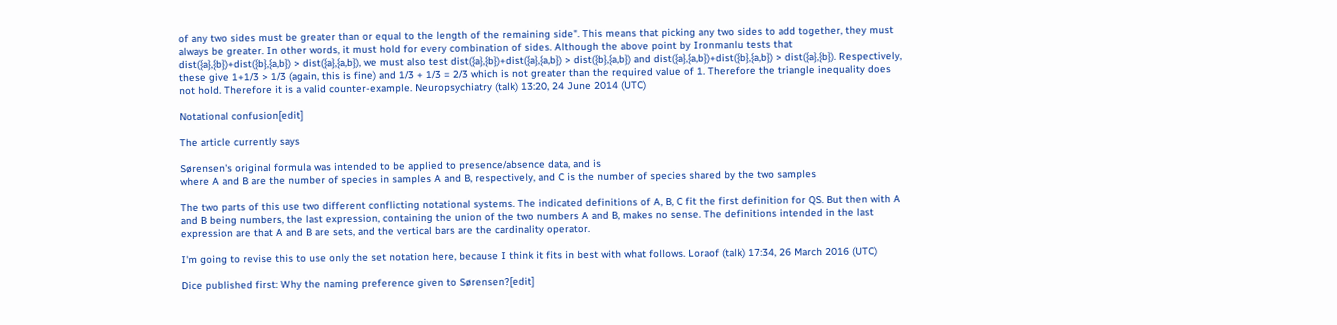of any two sides must be greater than or equal to the length of the remaining side". This means that picking any two sides to add together, they must always be greater. In other words, it must hold for every combination of sides. Although the above point by Ironmanlu tests that dist({a},{b})+dist({b},{a,b}) > dist({a},{a,b}), we must also test dist({a},{b})+dist({a},{a,b}) > dist({b},{a,b}) and dist({a},{a,b})+dist({b},{a,b}) > dist({a},{b}). Respectively, these give 1+1/3 > 1/3 (again, this is fine) and 1/3 + 1/3 = 2/3 which is not greater than the required value of 1. Therefore the triangle inequality does not hold. Therefore it is a valid counter-example. Neuropsychiatry (talk) 13:20, 24 June 2014 (UTC)

Notational confusion[edit]

The article currently says

Sørensen's original formula was intended to be applied to presence/absence data, and is
where A and B are the number of species in samples A and B, respectively, and C is the number of species shared by the two samples

The two parts of this use two different conflicting notational systems. The indicated definitions of A, B, C fit the first definition for QS. But then with A and B being numbers, the last expression, containing the union of the two numbers A and B, makes no sense. The definitions intended in the last expression are that A and B are sets, and the vertical bars are the cardinality operator.

I'm going to revise this to use only the set notation here, because I think it fits in best with what follows. Loraof (talk) 17:34, 26 March 2016 (UTC)

Dice published first: Why the naming preference given to Sørensen?[edit]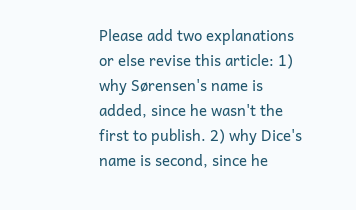Please add two explanations or else revise this article: 1) why Sørensen's name is added, since he wasn't the first to publish. 2) why Dice's name is second, since he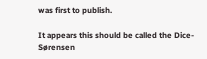was first to publish.

It appears this should be called the Dice-Sørensen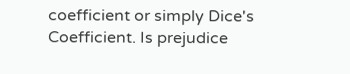coefficient or simply Dice's Coefficient. Is prejudice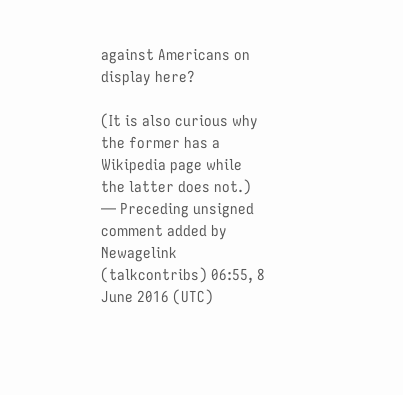against Americans on display here?

(It is also curious why the former has a Wikipedia page while the latter does not.) — Preceding unsigned comment added by Newagelink (talkcontribs) 06:55, 8 June 2016 (UTC)